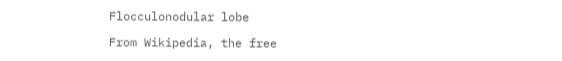Flocculonodular lobe

From Wikipedia, the free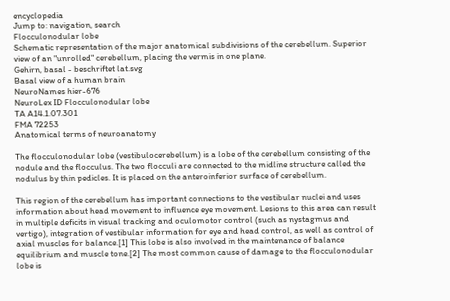encyclopedia
Jump to: navigation, search
Flocculonodular lobe
Schematic representation of the major anatomical subdivisions of the cerebellum. Superior view of an "unrolled" cerebellum, placing the vermis in one plane.
Gehirn, basal - beschriftet lat.svg
Basal view of a human brain
NeuroNames hier-676
NeuroLex ID Flocculonodular lobe
TA A14.1.07.301
FMA 72253
Anatomical terms of neuroanatomy

The flocculonodular lobe (vestibulocerebellum) is a lobe of the cerebellum consisting of the nodule and the flocculus. The two flocculi are connected to the midline structure called the nodulus by thin pedicles. It is placed on the anteroinferior surface of cerebellum.

This region of the cerebellum has important connections to the vestibular nuclei and uses information about head movement to influence eye movement. Lesions to this area can result in multiple deficits in visual tracking and oculomotor control (such as nystagmus and vertigo), integration of vestibular information for eye and head control, as well as control of axial muscles for balance.[1] This lobe is also involved in the maintenance of balance equilibrium and muscle tone.[2] The most common cause of damage to the flocculonodular lobe is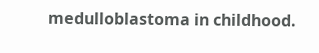medulloblastoma in childhood.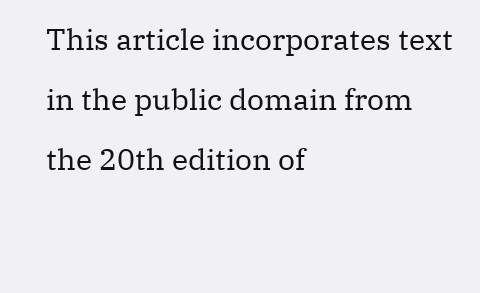This article incorporates text in the public domain from the 20th edition of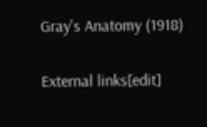Gray's Anatomy (1918)

External links[edit]